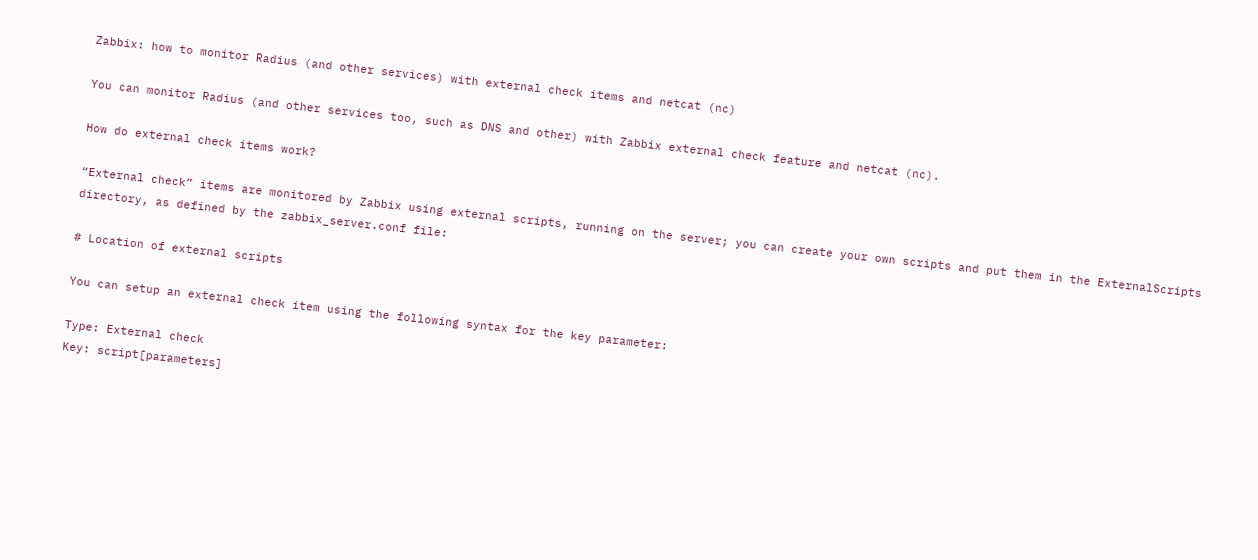Zabbix: how to monitor Radius (and other services) with external check items and netcat (nc)

You can monitor Radius (and other services too, such as DNS and other) with Zabbix external check feature and netcat (nc).

How do external check items work?

“External check” items are monitored by Zabbix using external scripts, running on the server; you can create your own scripts and put them in the ExternalScripts directory, as defined by the zabbix_server.conf file:

# Location of external scripts

You can setup an external check item using the following syntax for the key parameter:

Type: External check
Key: script[parameters]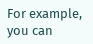For example, you can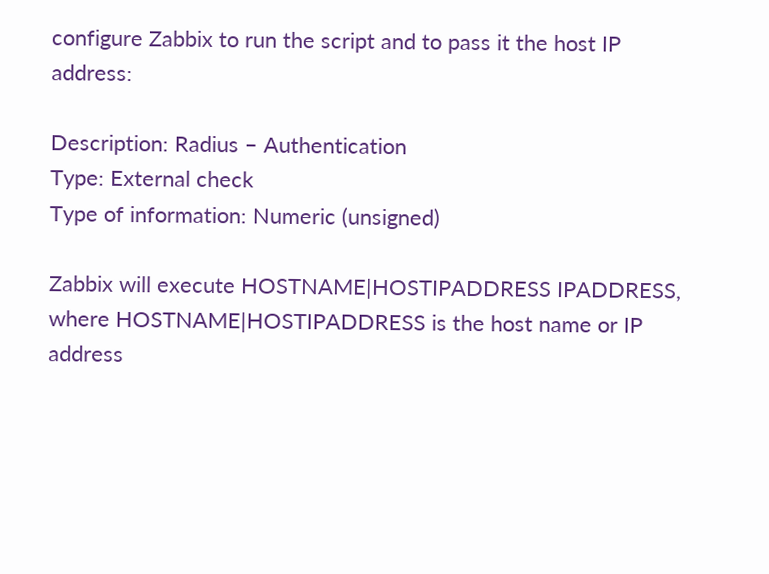configure Zabbix to run the script and to pass it the host IP address:

Description: Radius – Authentication
Type: External check
Type of information: Numeric (unsigned)

Zabbix will execute HOSTNAME|HOSTIPADDRESS IPADDRESS, where HOSTNAME|HOSTIPADDRESS is the host name or IP address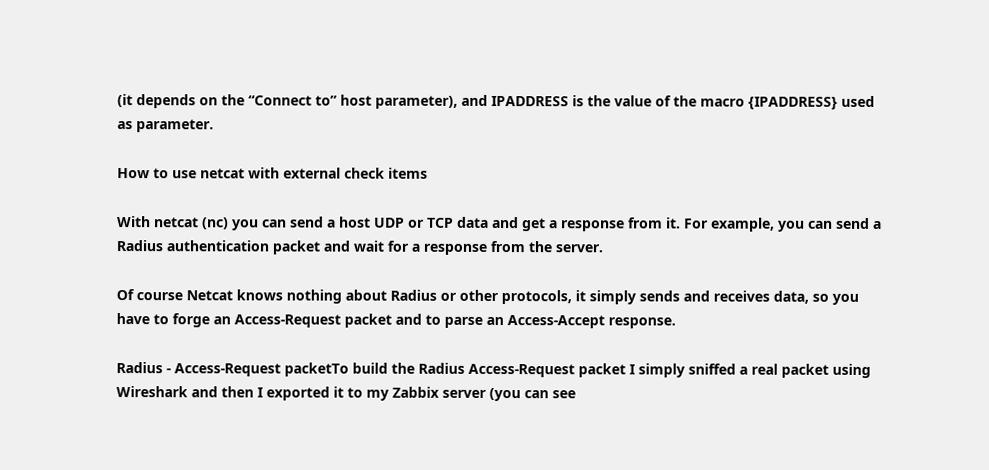(it depends on the “Connect to” host parameter), and IPADDRESS is the value of the macro {IPADDRESS} used as parameter.

How to use netcat with external check items

With netcat (nc) you can send a host UDP or TCP data and get a response from it. For example, you can send a Radius authentication packet and wait for a response from the server.

Of course Netcat knows nothing about Radius or other protocols, it simply sends and receives data, so you have to forge an Access-Request packet and to parse an Access-Accept response.

Radius - Access-Request packetTo build the Radius Access-Request packet I simply sniffed a real packet using Wireshark and then I exported it to my Zabbix server (you can see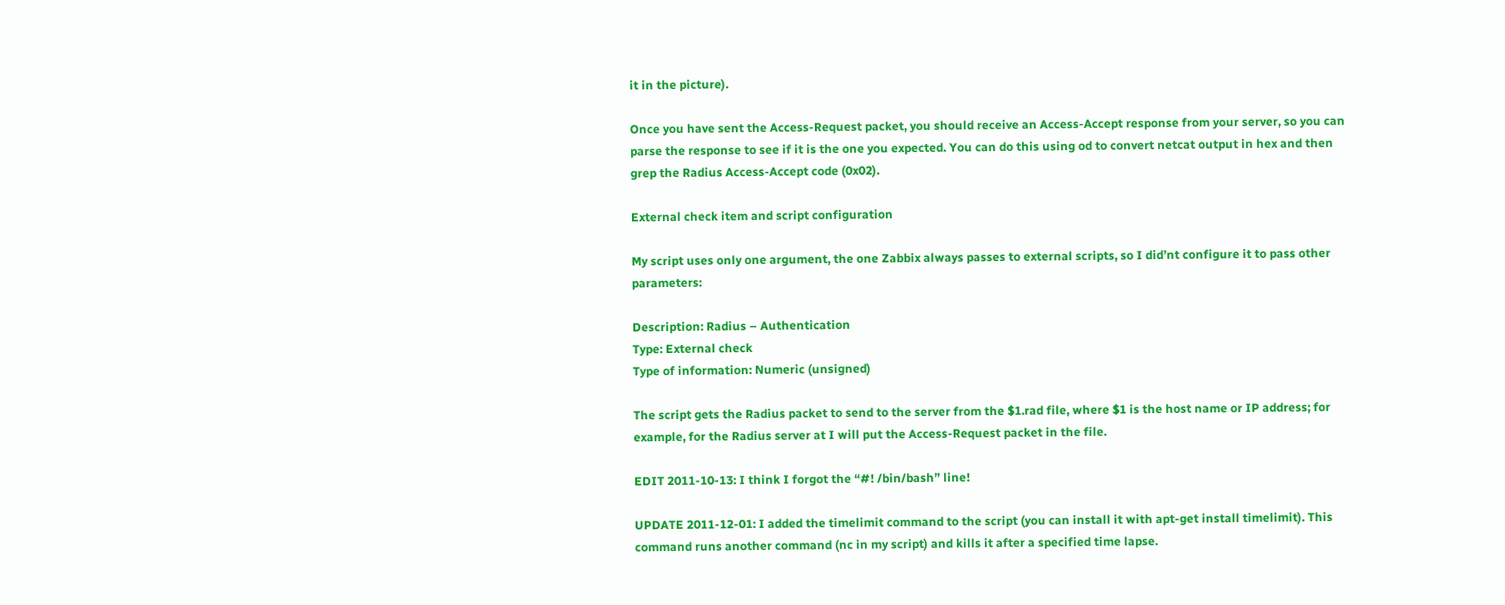it in the picture).

Once you have sent the Access-Request packet, you should receive an Access-Accept response from your server, so you can parse the response to see if it is the one you expected. You can do this using od to convert netcat output in hex and then grep the Radius Access-Accept code (0x02).

External check item and script configuration

My script uses only one argument, the one Zabbix always passes to external scripts, so I did’nt configure it to pass other parameters:

Description: Radius – Authentication
Type: External check
Type of information: Numeric (unsigned)

The script gets the Radius packet to send to the server from the $1.rad file, where $1 is the host name or IP address; for example, for the Radius server at I will put the Access-Request packet in the file.

EDIT 2011-10-13: I think I forgot the “#! /bin/bash” line!

UPDATE 2011-12-01: I added the timelimit command to the script (you can install it with apt-get install timelimit). This command runs another command (nc in my script) and kills it after a specified time lapse.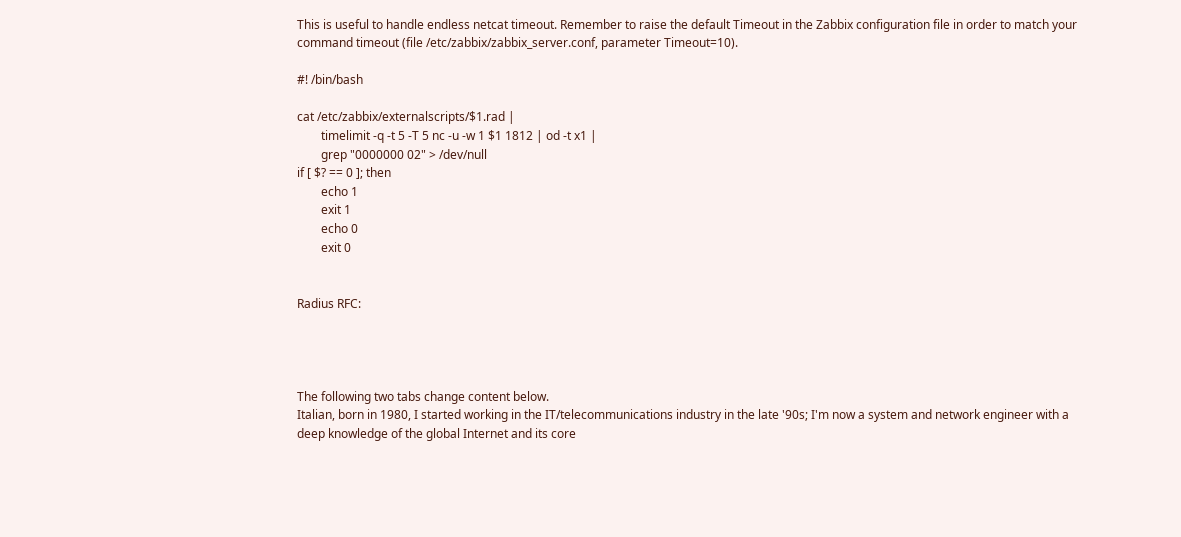This is useful to handle endless netcat timeout. Remember to raise the default Timeout in the Zabbix configuration file in order to match your command timeout (file /etc/zabbix/zabbix_server.conf, parameter Timeout=10).

#! /bin/bash

cat /etc/zabbix/externalscripts/$1.rad |
        timelimit -q -t 5 -T 5 nc -u -w 1 $1 1812 | od -t x1 |
        grep "0000000 02" > /dev/null
if [ $? == 0 ]; then
        echo 1
        exit 1
        echo 0
        exit 0


Radius RFC:




The following two tabs change content below.
Italian, born in 1980, I started working in the IT/telecommunications industry in the late '90s; I'm now a system and network engineer with a deep knowledge of the global Internet and its core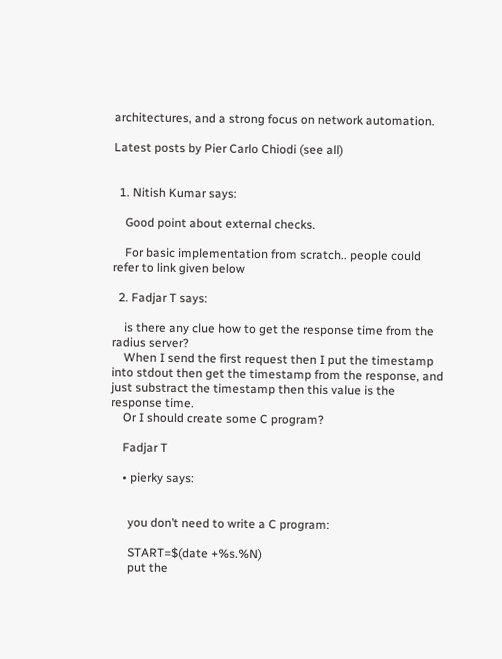architectures, and a strong focus on network automation.

Latest posts by Pier Carlo Chiodi (see all)


  1. Nitish Kumar says:

    Good point about external checks.

    For basic implementation from scratch.. people could refer to link given below

  2. Fadjar T says:

    is there any clue how to get the response time from the radius server?
    When I send the first request then I put the timestamp into stdout then get the timestamp from the response, and just substract the timestamp then this value is the response time.
    Or I should create some C program?

    Fadjar T

    • pierky says:


      you don’t need to write a C program:

      START=$(date +%s.%N)
      put the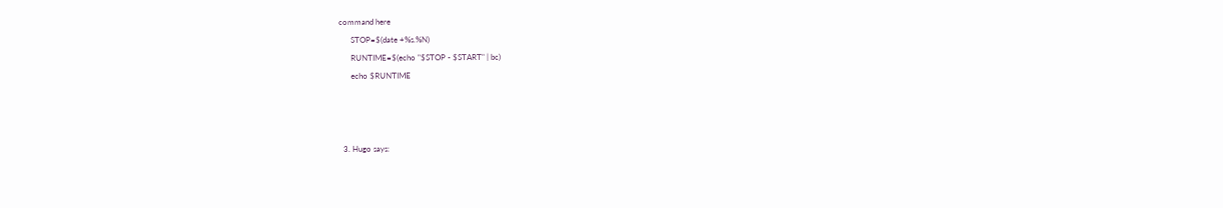command here
      STOP=$(date +%s.%N)
      RUNTIME=$(echo "$STOP - $START" | bc)
      echo $RUNTIME



  3. Hugo says: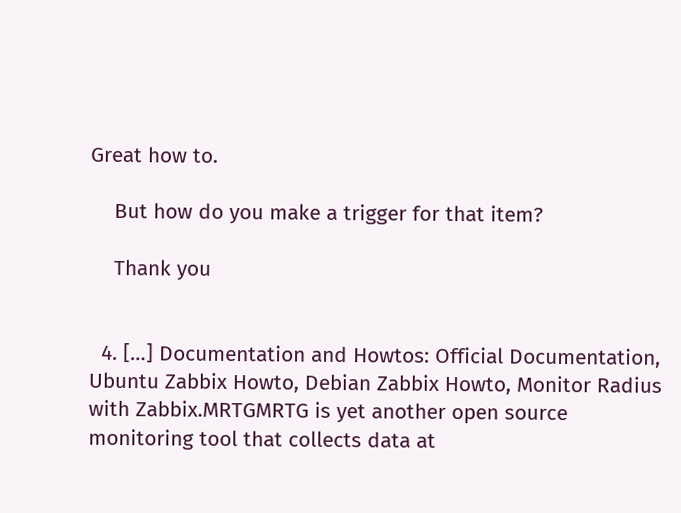Great how to.

    But how do you make a trigger for that item?

    Thank you


  4. […] Documentation and Howtos: Official Documentation, Ubuntu Zabbix Howto, Debian Zabbix Howto, Monitor Radius with Zabbix.MRTGMRTG is yet another open source monitoring tool that collects data at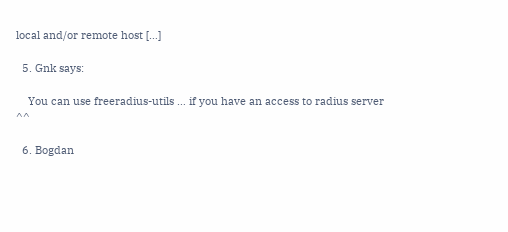local and/or remote host […]

  5. Gnk says:

    You can use freeradius-utils … if you have an access to radius server ^^

  6. Bogdan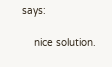says:

    nice solution.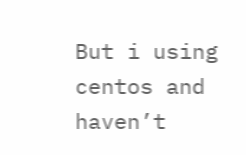But i using centos and haven’t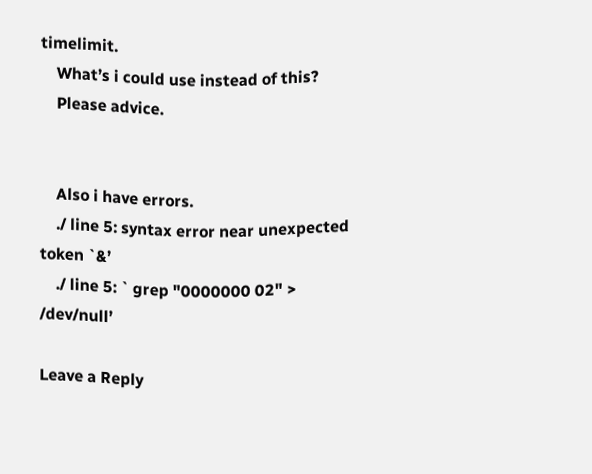timelimit.
    What’s i could use instead of this?
    Please advice.


    Also i have errors.
    ./ line 5: syntax error near unexpected token `&’
    ./ line 5: ` grep "0000000 02" > /dev/null’

Leave a Reply